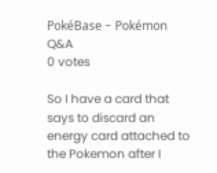PokéBase - Pokémon Q&A
0 votes

So I have a card that says to discard an energy card attached to the Pokemon after I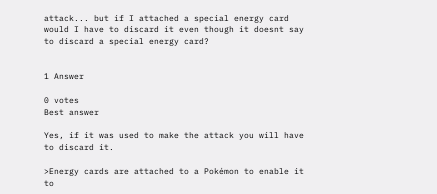attack... but if I attached a special energy card would I have to discard it even though it doesnt say to discard a special energy card?


1 Answer

0 votes
Best answer

Yes, if it was used to make the attack you will have to discard it.

>Energy cards are attached to a Pokémon to enable it to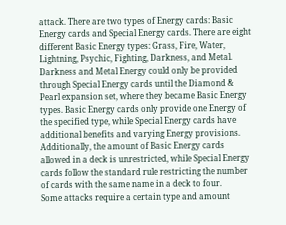attack. There are two types of Energy cards: Basic Energy cards and Special Energy cards. There are eight different Basic Energy types: Grass, Fire, Water, Lightning, Psychic, Fighting, Darkness, and Metal. Darkness and Metal Energy could only be provided through Special Energy cards until the Diamond & Pearl expansion set, where they became Basic Energy types. Basic Energy cards only provide one Energy of the specified type, while Special Energy cards have additional benefits and varying Energy provisions. Additionally, the amount of Basic Energy cards allowed in a deck is unrestricted, while Special Energy cards follow the standard rule restricting the number of cards with the same name in a deck to four.
Some attacks require a certain type and amount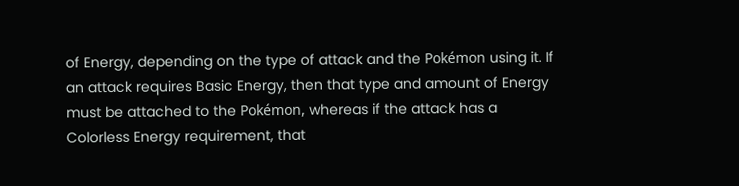of Energy, depending on the type of attack and the Pokémon using it. If an attack requires Basic Energy, then that type and amount of Energy must be attached to the Pokémon, whereas if the attack has a Colorless Energy requirement, that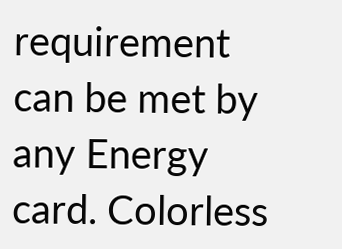requirement can be met by any Energy card. Colorless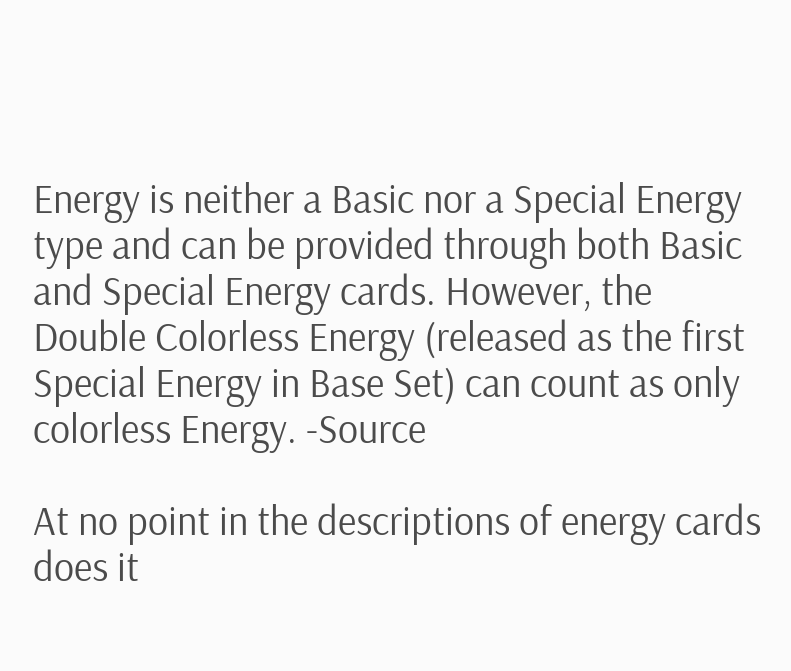Energy is neither a Basic nor a Special Energy type and can be provided through both Basic and Special Energy cards. However, the Double Colorless Energy (released as the first Special Energy in Base Set) can count as only colorless Energy. -Source

At no point in the descriptions of energy cards does it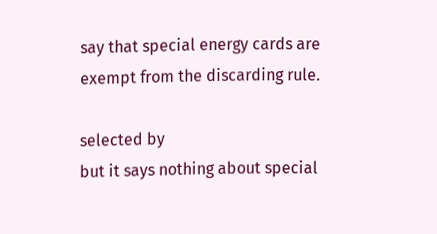say that special energy cards are exempt from the discarding rule.

selected by
but it says nothing about special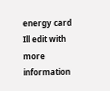energy card
Ill edit with more information